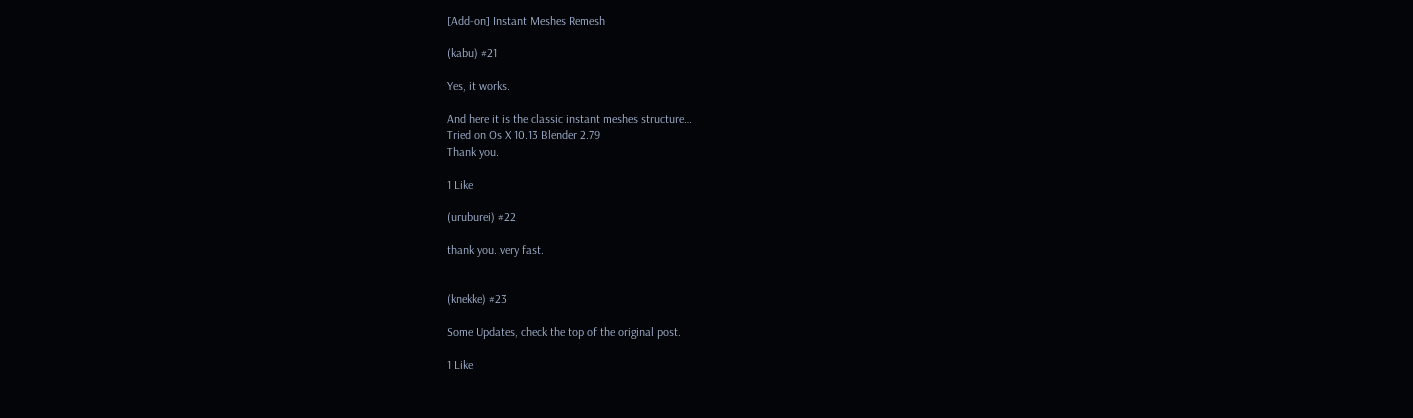[Add-on] Instant Meshes Remesh

(kabu) #21

Yes, it works.

And here it is the classic instant meshes structure…
Tried on Os X 10.13 Blender 2.79
Thank you.

1 Like

(uruburei) #22

thank you. very fast.


(knekke) #23

Some Updates, check the top of the original post.

1 Like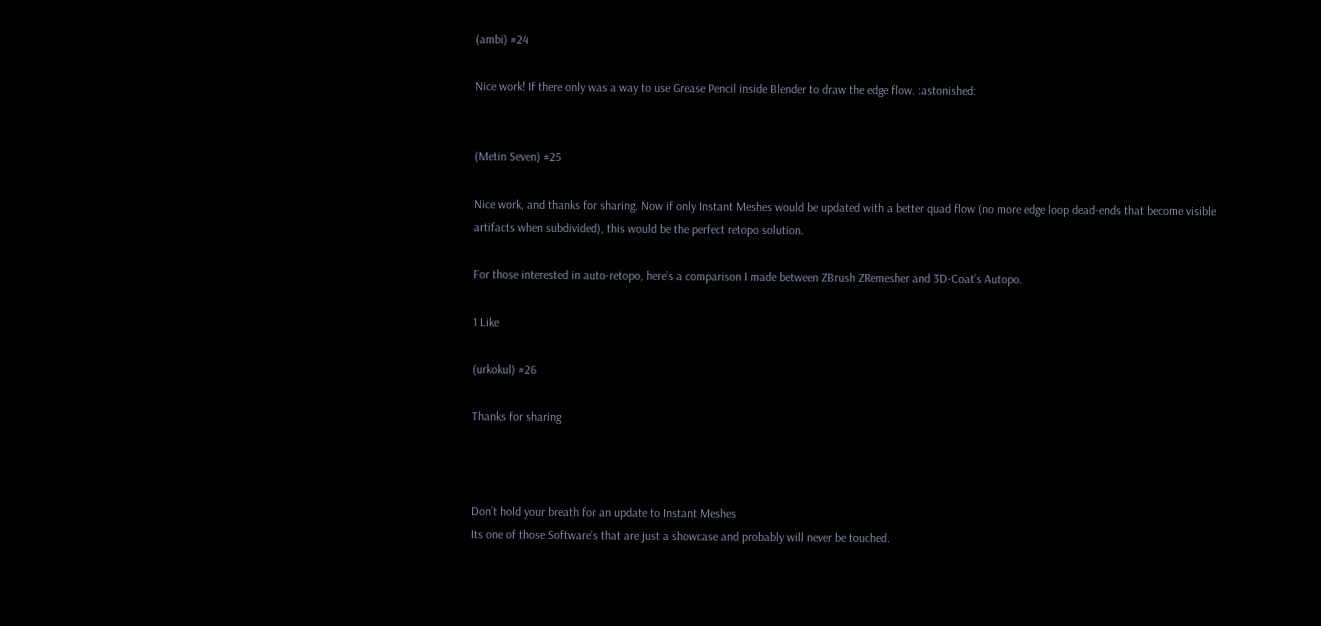(ambi) #24

Nice work! If there only was a way to use Grease Pencil inside Blender to draw the edge flow. :astonished:


(Metin Seven) #25

Nice work, and thanks for sharing. Now if only Instant Meshes would be updated with a better quad flow (no more edge loop dead-ends that become visible artifacts when subdivided), this would be the perfect retopo solution.

For those interested in auto-retopo, here’s a comparison I made between ZBrush ZRemesher and 3D-Coat’s Autopo.

1 Like

(urkokul) #26

Thanks for sharing



Don’t hold your breath for an update to Instant Meshes
Its one of those Software’s that are just a showcase and probably will never be touched.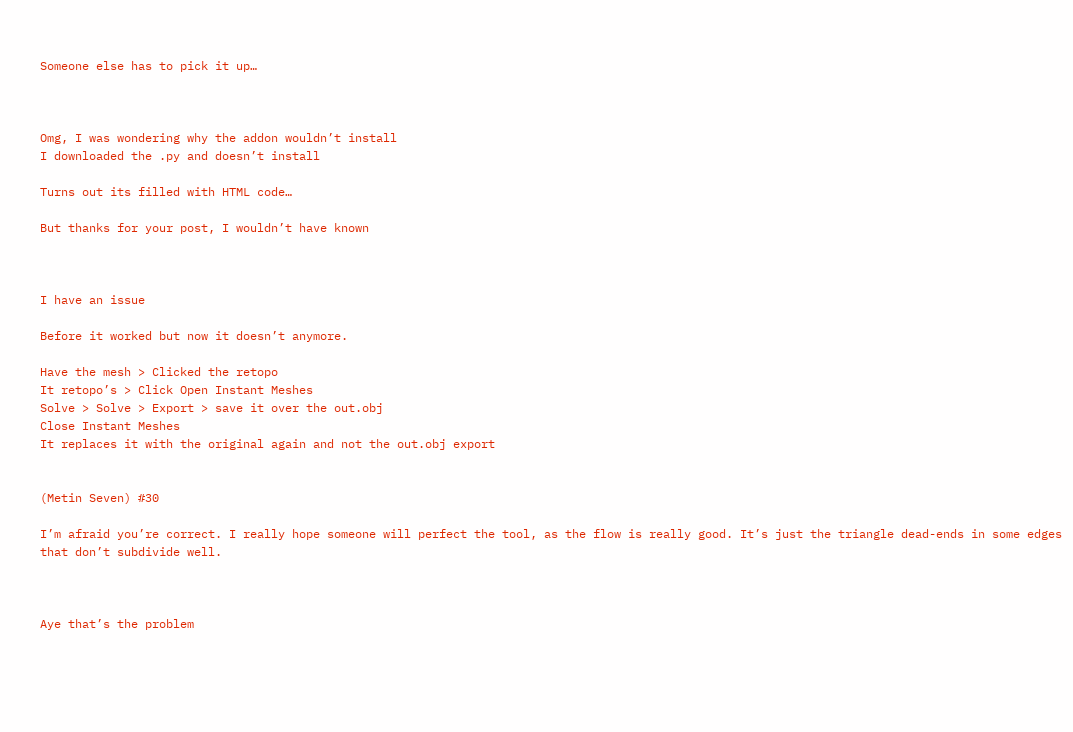Someone else has to pick it up…



Omg, I was wondering why the addon wouldn’t install
I downloaded the .py and doesn’t install

Turns out its filled with HTML code…

But thanks for your post, I wouldn’t have known



I have an issue

Before it worked but now it doesn’t anymore.

Have the mesh > Clicked the retopo
It retopo’s > Click Open Instant Meshes
Solve > Solve > Export > save it over the out.obj
Close Instant Meshes
It replaces it with the original again and not the out.obj export


(Metin Seven) #30

I’m afraid you’re correct. I really hope someone will perfect the tool, as the flow is really good. It’s just the triangle dead-ends in some edges that don’t subdivide well.



Aye that’s the problem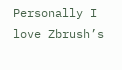Personally I love Zbrush’s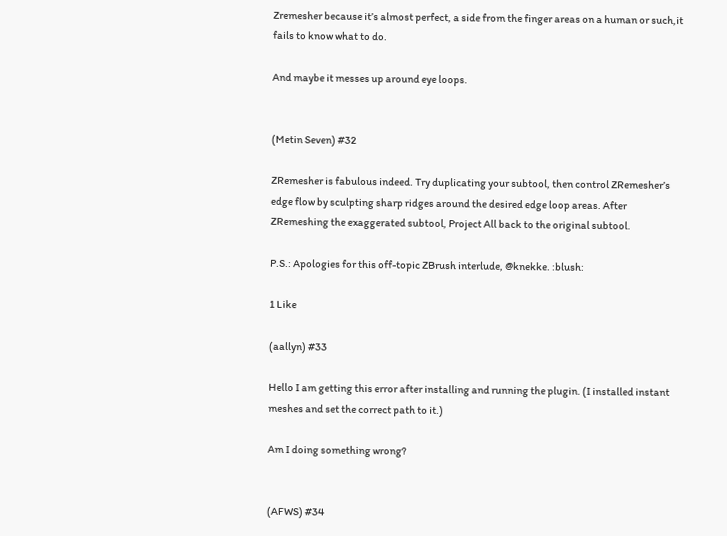Zremesher because it’s almost perfect, a side from the finger areas on a human or such,it fails to know what to do.

And maybe it messes up around eye loops.


(Metin Seven) #32

ZRemesher is fabulous indeed. Try duplicating your subtool, then control ZRemesher’s edge flow by sculpting sharp ridges around the desired edge loop areas. After ZRemeshing the exaggerated subtool, Project All back to the original subtool.

P.S.: Apologies for this off-topic ZBrush interlude, @knekke. :blush:

1 Like

(aallyn) #33

Hello I am getting this error after installing and running the plugin. (I installed instant meshes and set the correct path to it.)

Am I doing something wrong?


(AFWS) #34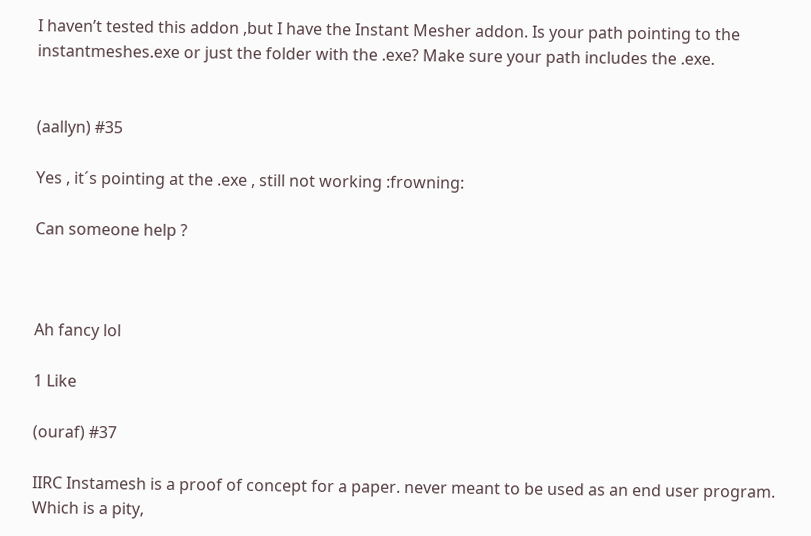I haven’t tested this addon ,but I have the Instant Mesher addon. Is your path pointing to the instantmeshes.exe or just the folder with the .exe? Make sure your path includes the .exe.


(aallyn) #35

Yes , it´s pointing at the .exe , still not working :frowning:

Can someone help ?



Ah fancy lol

1 Like

(ouraf) #37

IIRC Instamesh is a proof of concept for a paper. never meant to be used as an end user program. Which is a pity,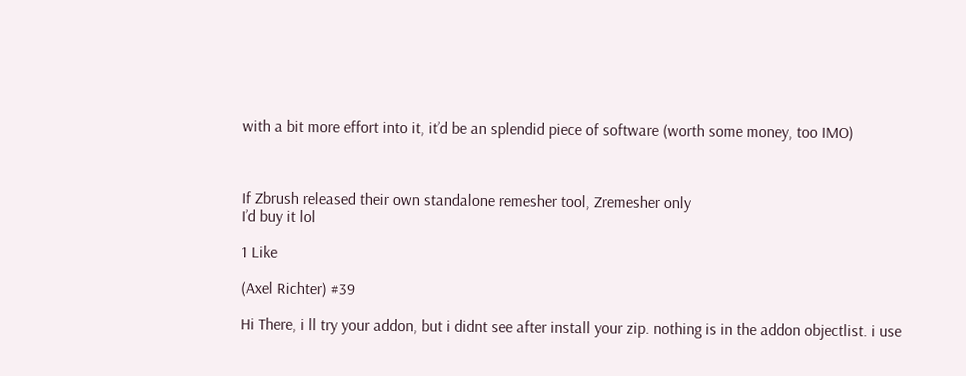with a bit more effort into it, it’d be an splendid piece of software (worth some money, too IMO)



If Zbrush released their own standalone remesher tool, Zremesher only
I’d buy it lol

1 Like

(Axel Richter) #39

Hi There, i ll try your addon, but i didnt see after install your zip. nothing is in the addon objectlist. i use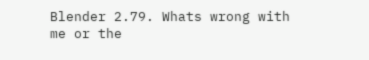Blender 2.79. Whats wrong with me or the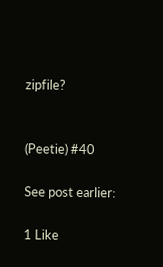zipfile?


(Peetie) #40

See post earlier:

1 Like